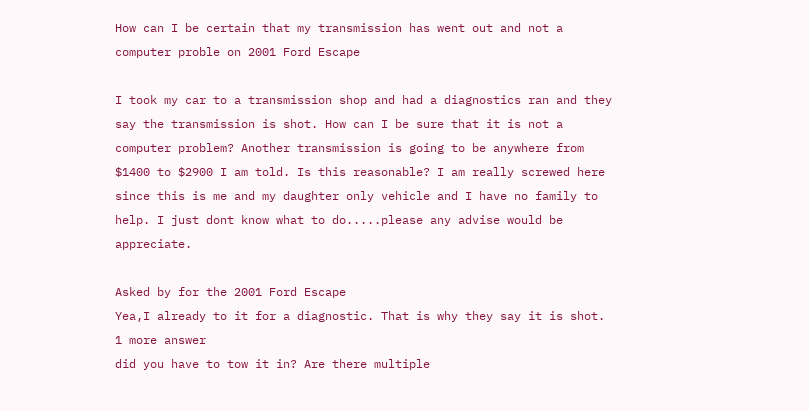How can I be certain that my transmission has went out and not a computer proble on 2001 Ford Escape

I took my car to a transmission shop and had a diagnostics ran and they say the transmission is shot. How can I be sure that it is not a computer problem? Another transmission is going to be anywhere from $1400 to $2900 I am told. Is this reasonable? I am really screwed here since this is me and my daughter only vehicle and I have no family to help. I just dont know what to do.....please any advise would be appreciate.

Asked by for the 2001 Ford Escape
Yea,I already to it for a diagnostic. That is why they say it is shot.
1 more answer
did you have to tow it in? Are there multiple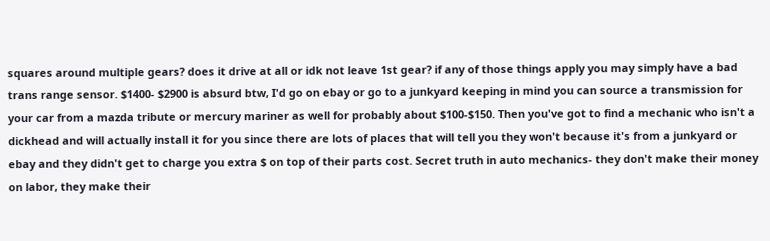squares around multiple gears? does it drive at all or idk not leave 1st gear? if any of those things apply you may simply have a bad trans range sensor. $1400- $2900 is absurd btw, I'd go on ebay or go to a junkyard keeping in mind you can source a transmission for your car from a mazda tribute or mercury mariner as well for probably about $100-$150. Then you've got to find a mechanic who isn't a dickhead and will actually install it for you since there are lots of places that will tell you they won't because it's from a junkyard or ebay and they didn't get to charge you extra $ on top of their parts cost. Secret truth in auto mechanics- they don't make their money on labor, they make their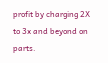profit by charging 2X to 3x and beyond on parts.